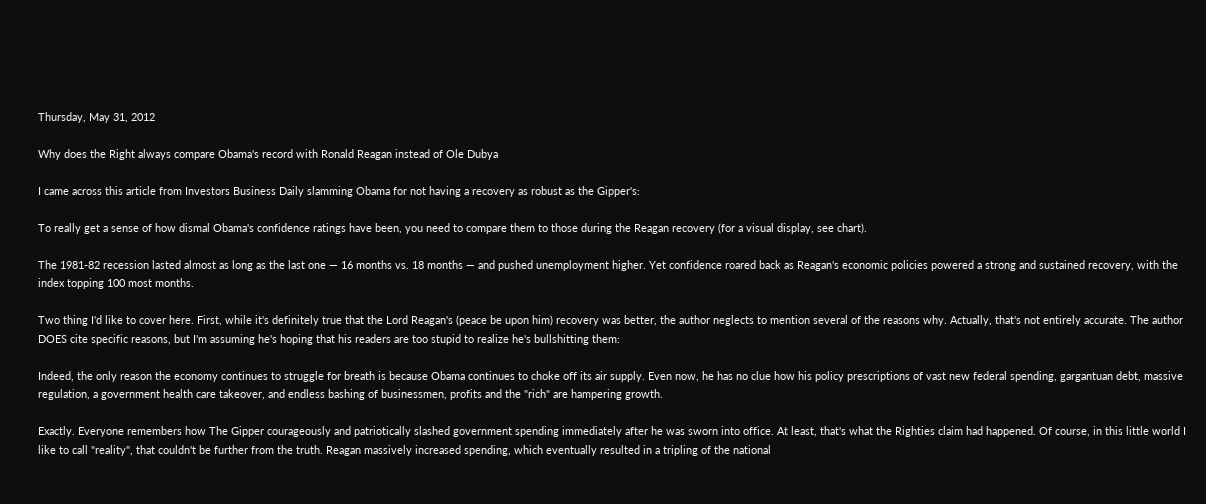Thursday, May 31, 2012

Why does the Right always compare Obama's record with Ronald Reagan instead of Ole Dubya

I came across this article from Investors Business Daily slamming Obama for not having a recovery as robust as the Gipper's:

To really get a sense of how dismal Obama's confidence ratings have been, you need to compare them to those during the Reagan recovery (for a visual display, see chart).

The 1981-82 recession lasted almost as long as the last one — 16 months vs. 18 months — and pushed unemployment higher. Yet confidence roared back as Reagan's economic policies powered a strong and sustained recovery, with the index topping 100 most months.

Two thing I'd like to cover here. First, while it's definitely true that the Lord Reagan's (peace be upon him) recovery was better, the author neglects to mention several of the reasons why. Actually, that's not entirely accurate. The author DOES cite specific reasons, but I'm assuming he's hoping that his readers are too stupid to realize he's bullshitting them:

Indeed, the only reason the economy continues to struggle for breath is because Obama continues to choke off its air supply. Even now, he has no clue how his policy prescriptions of vast new federal spending, gargantuan debt, massive regulation, a government health care takeover, and endless bashing of businessmen, profits and the "rich" are hampering growth.

Exactly. Everyone remembers how The Gipper courageously and patriotically slashed government spending immediately after he was sworn into office. At least, that's what the Righties claim had happened. Of course, in this little world I like to call "reality", that couldn't be further from the truth. Reagan massively increased spending, which eventually resulted in a tripling of the national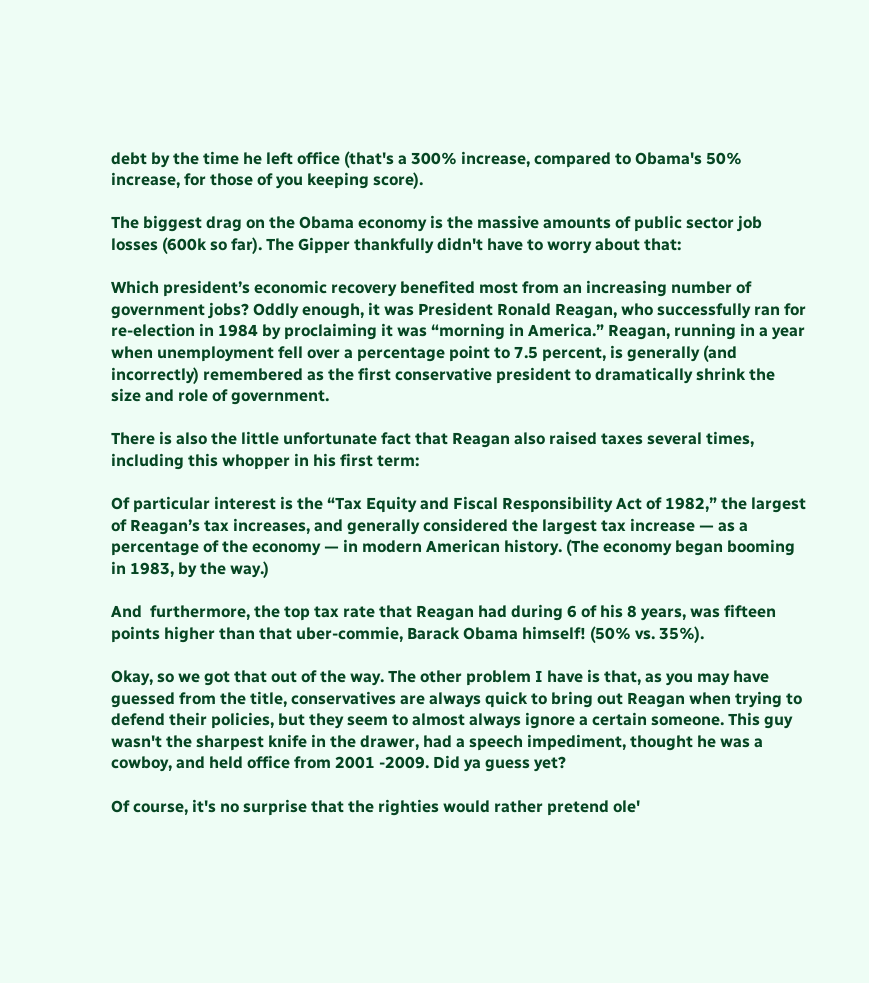debt by the time he left office (that's a 300% increase, compared to Obama's 50% increase, for those of you keeping score).

The biggest drag on the Obama economy is the massive amounts of public sector job losses (600k so far). The Gipper thankfully didn't have to worry about that:

Which president’s economic recovery benefited most from an increasing number of government jobs? Oddly enough, it was President Ronald Reagan, who successfully ran for re-election in 1984 by proclaiming it was “morning in America.” Reagan, running in a year when unemployment fell over a percentage point to 7.5 percent, is generally (and incorrectly) remembered as the first conservative president to dramatically shrink the size and role of government.

There is also the little unfortunate fact that Reagan also raised taxes several times, including this whopper in his first term:

Of particular interest is the “Tax Equity and Fiscal Responsibility Act of 1982,” the largest of Reagan’s tax increases, and generally considered the largest tax increase — as a percentage of the economy — in modern American history. (The economy began booming in 1983, by the way.)

And  furthermore, the top tax rate that Reagan had during 6 of his 8 years, was fifteen points higher than that uber-commie, Barack Obama himself! (50% vs. 35%).

Okay, so we got that out of the way. The other problem I have is that, as you may have guessed from the title, conservatives are always quick to bring out Reagan when trying to defend their policies, but they seem to almost always ignore a certain someone. This guy wasn't the sharpest knife in the drawer, had a speech impediment, thought he was a cowboy, and held office from 2001 -2009. Did ya guess yet?

Of course, it's no surprise that the righties would rather pretend ole'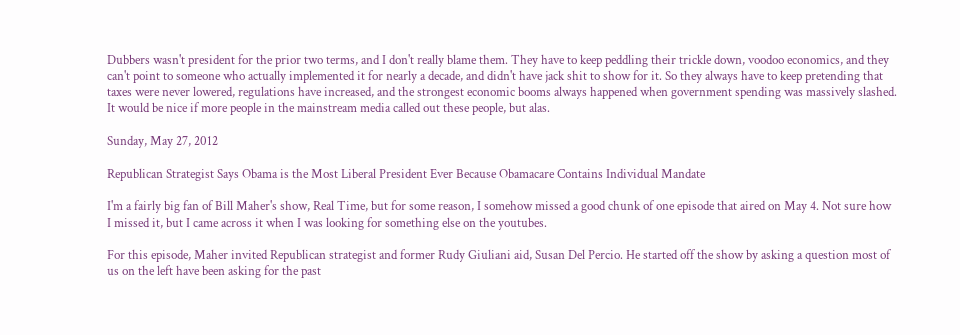Dubbers wasn't president for the prior two terms, and I don't really blame them. They have to keep peddling their trickle down, voodoo economics, and they can't point to someone who actually implemented it for nearly a decade, and didn't have jack shit to show for it. So they always have to keep pretending that taxes were never lowered, regulations have increased, and the strongest economic booms always happened when government spending was massively slashed. It would be nice if more people in the mainstream media called out these people, but alas.

Sunday, May 27, 2012

Republican Strategist Says Obama is the Most Liberal President Ever Because Obamacare Contains Individual Mandate

I'm a fairly big fan of Bill Maher's show, Real Time, but for some reason, I somehow missed a good chunk of one episode that aired on May 4. Not sure how I missed it, but I came across it when I was looking for something else on the youtubes.

For this episode, Maher invited Republican strategist and former Rudy Giuliani aid, Susan Del Percio. He started off the show by asking a question most of us on the left have been asking for the past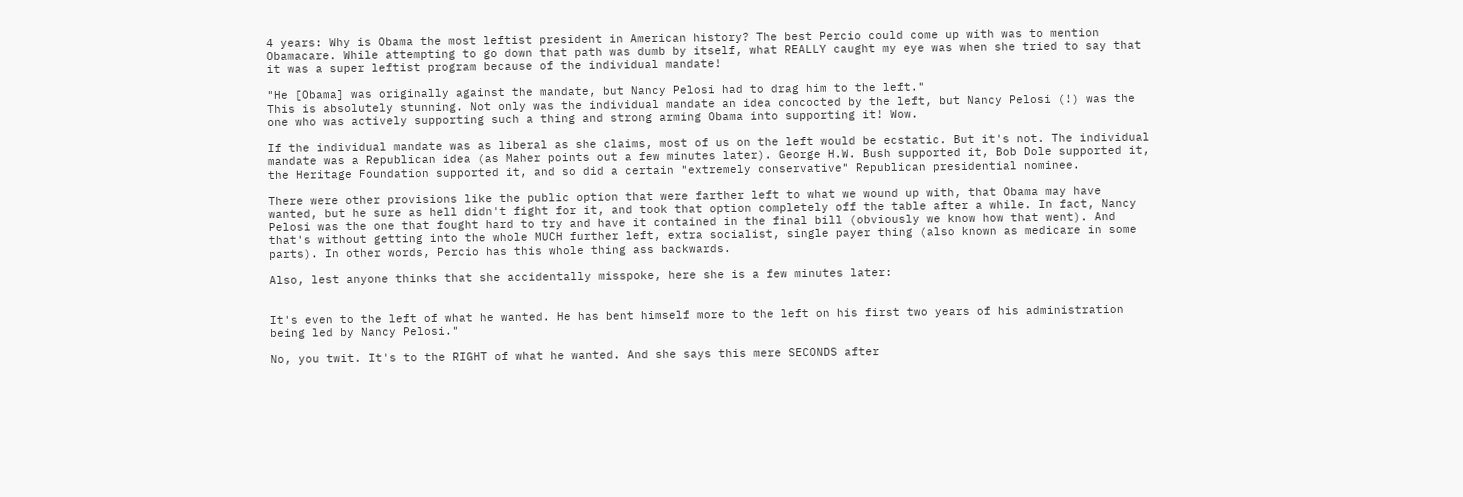4 years: Why is Obama the most leftist president in American history? The best Percio could come up with was to mention Obamacare. While attempting to go down that path was dumb by itself, what REALLY caught my eye was when she tried to say that it was a super leftist program because of the individual mandate!

"He [Obama] was originally against the mandate, but Nancy Pelosi had to drag him to the left."
This is absolutely stunning. Not only was the individual mandate an idea concocted by the left, but Nancy Pelosi (!) was the one who was actively supporting such a thing and strong arming Obama into supporting it! Wow.

If the individual mandate was as liberal as she claims, most of us on the left would be ecstatic. But it's not. The individual mandate was a Republican idea (as Maher points out a few minutes later). George H.W. Bush supported it, Bob Dole supported it, the Heritage Foundation supported it, and so did a certain "extremely conservative" Republican presidential nominee.

There were other provisions like the public option that were farther left to what we wound up with, that Obama may have wanted, but he sure as hell didn't fight for it, and took that option completely off the table after a while. In fact, Nancy Pelosi was the one that fought hard to try and have it contained in the final bill (obviously we know how that went). And that's without getting into the whole MUCH further left, extra socialist, single payer thing (also known as medicare in some parts). In other words, Percio has this whole thing ass backwards.

Also, lest anyone thinks that she accidentally misspoke, here she is a few minutes later:


It's even to the left of what he wanted. He has bent himself more to the left on his first two years of his administration being led by Nancy Pelosi."

No, you twit. It's to the RIGHT of what he wanted. And she says this mere SECONDS after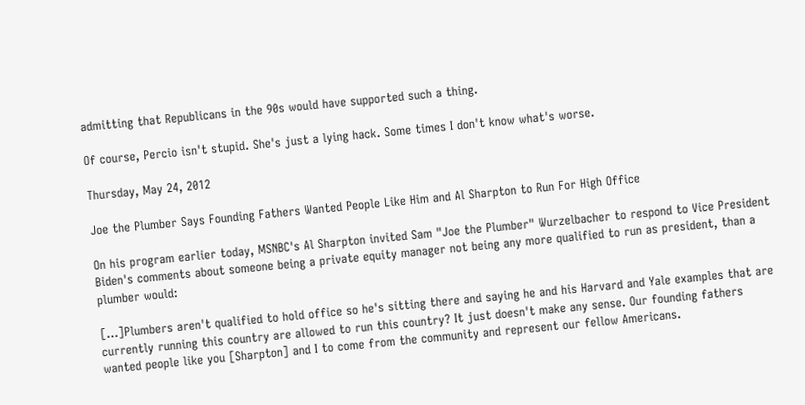admitting that Republicans in the 90s would have supported such a thing.

Of course, Percio isn't stupid. She's just a lying hack. Some times I don't know what's worse.

Thursday, May 24, 2012

Joe the Plumber Says Founding Fathers Wanted People Like Him and Al Sharpton to Run For High Office

On his program earlier today, MSNBC's Al Sharpton invited Sam "Joe the Plumber" Wurzelbacher to respond to Vice President Biden's comments about someone being a private equity manager not being any more qualified to run as president, than a plumber would:

[...]Plumbers aren't qualified to hold office so he's sitting there and saying he and his Harvard and Yale examples that are currently running this country are allowed to run this country? It just doesn't make any sense. Our founding fathers wanted people like you [Sharpton] and I to come from the community and represent our fellow Americans.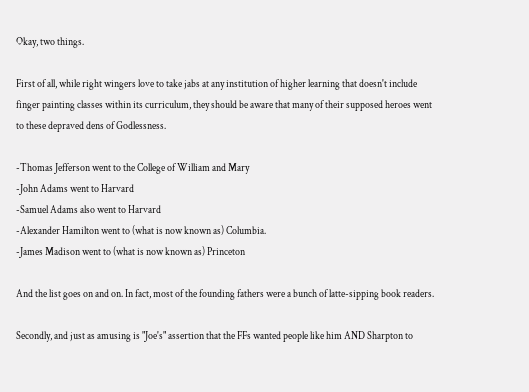Okay, two things.

First of all, while right wingers love to take jabs at any institution of higher learning that doesn't include finger painting classes within its curriculum, they should be aware that many of their supposed heroes went to these depraved dens of Godlessness.

-Thomas Jefferson went to the College of William and Mary
-John Adams went to Harvard
-Samuel Adams also went to Harvard
-Alexander Hamilton went to (what is now known as) Columbia.
-James Madison went to (what is now known as) Princeton

And the list goes on and on. In fact, most of the founding fathers were a bunch of latte-sipping book readers.

Secondly, and just as amusing is "Joe's" assertion that the FFs wanted people like him AND Sharpton to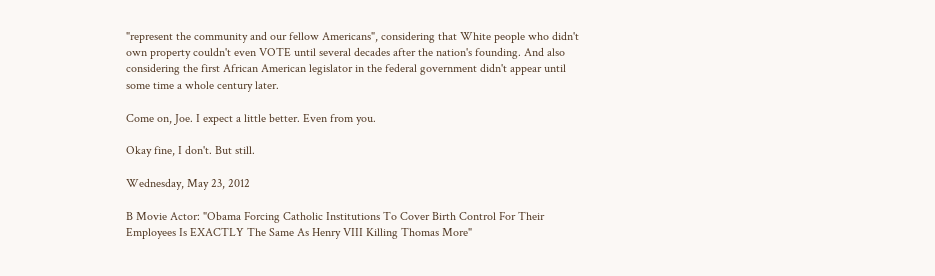"represent the community and our fellow Americans", considering that White people who didn't own property couldn't even VOTE until several decades after the nation's founding. And also considering the first African American legislator in the federal government didn't appear until some time a whole century later.

Come on, Joe. I expect a little better. Even from you.

Okay fine, I don't. But still.

Wednesday, May 23, 2012

B Movie Actor: "Obama Forcing Catholic Institutions To Cover Birth Control For Their Employees Is EXACTLY The Same As Henry VIII Killing Thomas More"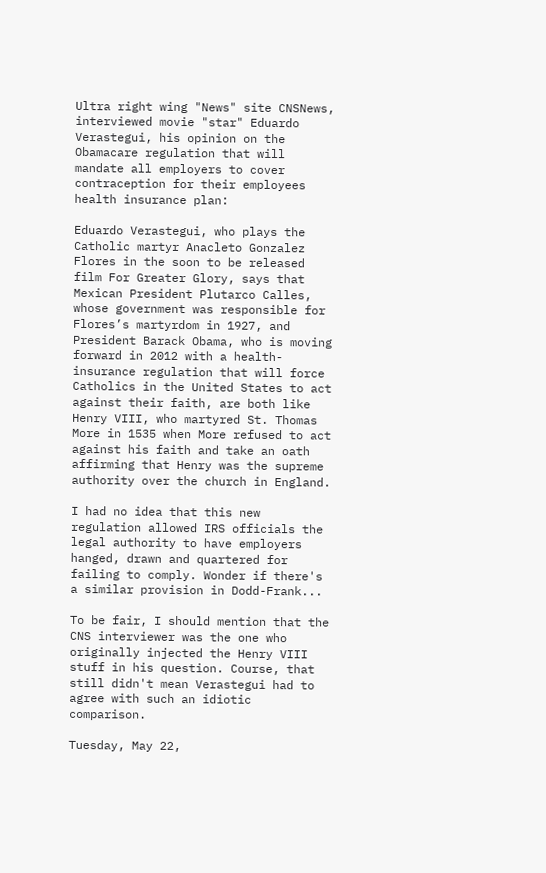Ultra right wing "News" site CNSNews, interviewed movie "star" Eduardo Verastegui, his opinion on the Obamacare regulation that will mandate all employers to cover contraception for their employees health insurance plan:

Eduardo Verastegui, who plays the Catholic martyr Anacleto Gonzalez Flores in the soon to be released film For Greater Glory, says that Mexican President Plutarco Calles, whose government was responsible for Flores’s martyrdom in 1927, and President Barack Obama, who is moving forward in 2012 with a health-insurance regulation that will force Catholics in the United States to act against their faith, are both like Henry VIII, who martyred St. Thomas More in 1535 when More refused to act against his faith and take an oath affirming that Henry was the supreme authority over the church in England.

I had no idea that this new regulation allowed IRS officials the legal authority to have employers hanged, drawn and quartered for failing to comply. Wonder if there's a similar provision in Dodd-Frank...

To be fair, I should mention that the CNS interviewer was the one who originally injected the Henry VIII stuff in his question. Course, that still didn't mean Verastegui had to agree with such an idiotic comparison.

Tuesday, May 22,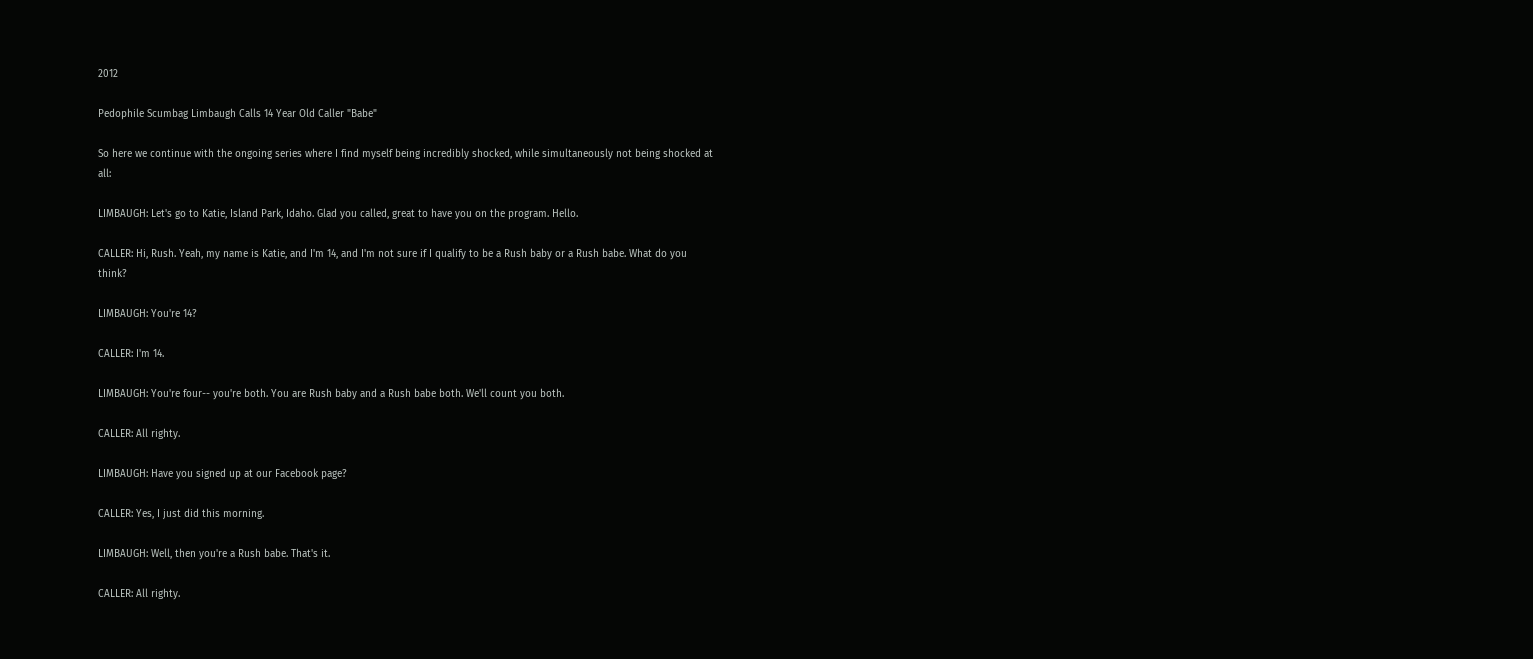2012

Pedophile Scumbag Limbaugh Calls 14 Year Old Caller "Babe"

So here we continue with the ongoing series where I find myself being incredibly shocked, while simultaneously not being shocked at all:

LIMBAUGH: Let's go to Katie, Island Park, Idaho. Glad you called, great to have you on the program. Hello.

CALLER: Hi, Rush. Yeah, my name is Katie, and I'm 14, and I'm not sure if I qualify to be a Rush baby or a Rush babe. What do you think?

LIMBAUGH: You're 14?

CALLER: I'm 14.

LIMBAUGH: You're four-- you're both. You are Rush baby and a Rush babe both. We'll count you both.

CALLER: All righty.

LIMBAUGH: Have you signed up at our Facebook page?

CALLER: Yes, I just did this morning.

LIMBAUGH: Well, then you're a Rush babe. That's it.

CALLER: All righty.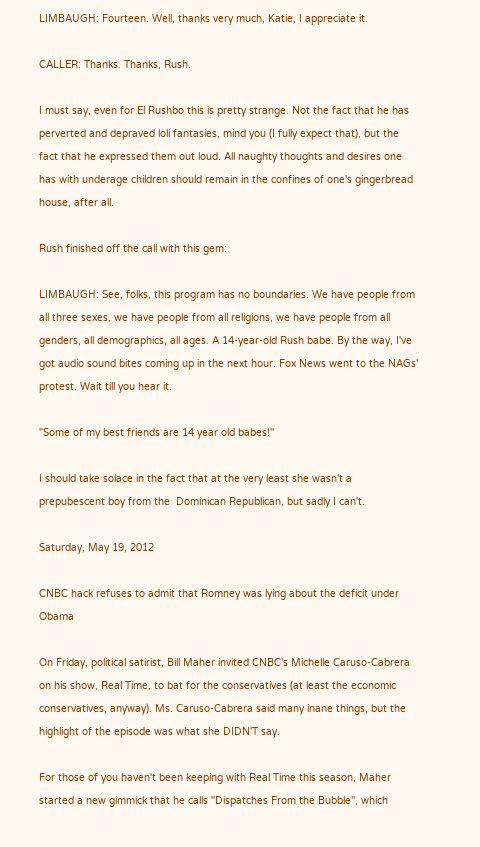LIMBAUGH: Fourteen. Well, thanks very much, Katie, I appreciate it.

CALLER: Thanks. Thanks, Rush.

I must say, even for El Rushbo this is pretty strange. Not the fact that he has perverted and depraved loli fantasies, mind you (I fully expect that), but the fact that he expressed them out loud. All naughty thoughts and desires one has with underage children should remain in the confines of one's gingerbread house, after all.

Rush finished off the call with this gem:

LIMBAUGH: See, folks, this program has no boundaries. We have people from all three sexes, we have people from all religions, we have people from all genders, all demographics, all ages. A 14-year-old Rush babe. By the way, I've got audio sound bites coming up in the next hour. Fox News went to the NAGs' protest. Wait till you hear it.

"Some of my best friends are 14 year old babes!"

I should take solace in the fact that at the very least she wasn't a prepubescent boy from the  Dominican Republican, but sadly I can't.

Saturday, May 19, 2012

CNBC hack refuses to admit that Romney was lying about the deficit under Obama

On Friday, political satirist, Bill Maher invited CNBC's Michelle Caruso-Cabrera on his show, Real Time, to bat for the conservatives (at least the economic conservatives, anyway). Ms. Caruso-Cabrera said many inane things, but the highlight of the episode was what she DIDN'T say.

For those of you haven't been keeping with Real Time this season, Maher started a new gimmick that he calls "Dispatches From the Bubble", which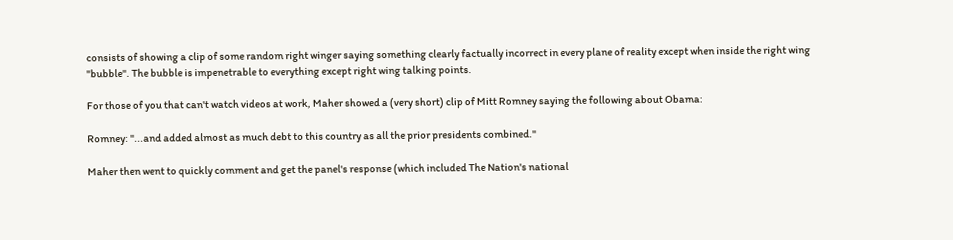consists of showing a clip of some random right winger saying something clearly factually incorrect in every plane of reality except when inside the right wing "bubble". The bubble is impenetrable to everything except right wing talking points.

For those of you that can't watch videos at work, Maher showed a (very short) clip of Mitt Romney saying the following about Obama:

Romney: "...and added almost as much debt to this country as all the prior presidents combined."

Maher then went to quickly comment and get the panel's response (which included The Nation's national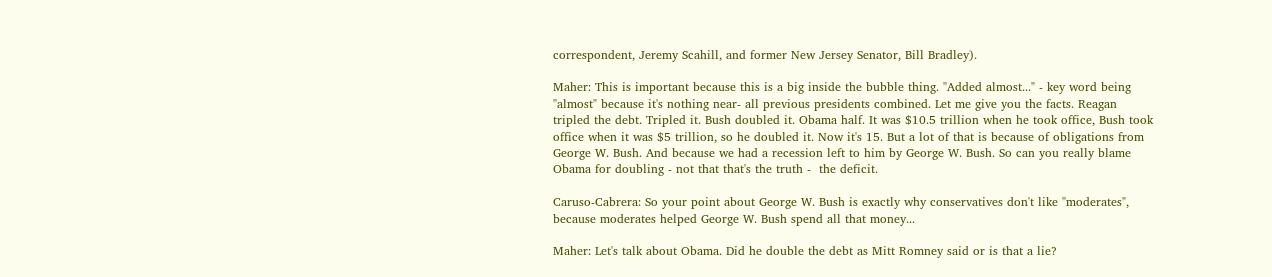correspondent, Jeremy Scahill, and former New Jersey Senator, Bill Bradley).

Maher: This is important because this is a big inside the bubble thing. "Added almost..." - key word being "almost" because it's nothing near- all previous presidents combined. Let me give you the facts. Reagan tripled the debt. Tripled it. Bush doubled it. Obama half. It was $10.5 trillion when he took office, Bush took office when it was $5 trillion, so he doubled it. Now it's 15. But a lot of that is because of obligations from George W. Bush. And because we had a recession left to him by George W. Bush. So can you really blame Obama for doubling - not that that's the truth -  the deficit.

Caruso-Cabrera: So your point about George W. Bush is exactly why conservatives don't like "moderates", because moderates helped George W. Bush spend all that money...

Maher: Let's talk about Obama. Did he double the debt as Mitt Romney said or is that a lie?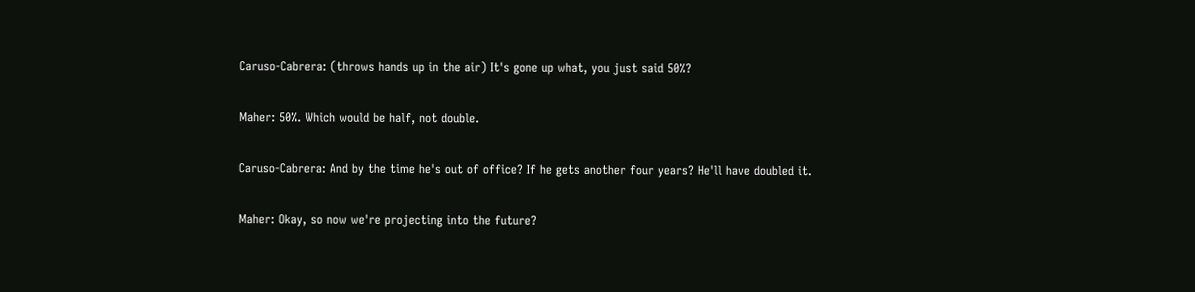Caruso-Cabrera: (throws hands up in the air) It's gone up what, you just said 50%?

Maher: 50%. Which would be half, not double.

Caruso-Cabrera: And by the time he's out of office? If he gets another four years? He'll have doubled it.

Maher: Okay, so now we're projecting into the future?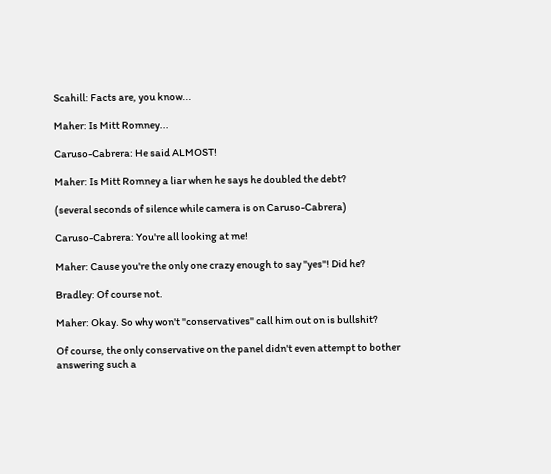Scahill: Facts are, you know...

Maher: Is Mitt Romney...

Caruso-Cabrera: He said ALMOST!

Maher: Is Mitt Romney a liar when he says he doubled the debt?

(several seconds of silence while camera is on Caruso-Cabrera)

Caruso-Cabrera: You're all looking at me!

Maher: Cause you're the only one crazy enough to say "yes"! Did he?

Bradley: Of course not.

Maher: Okay. So why won't "conservatives" call him out on is bullshit?

Of course, the only conservative on the panel didn't even attempt to bother answering such a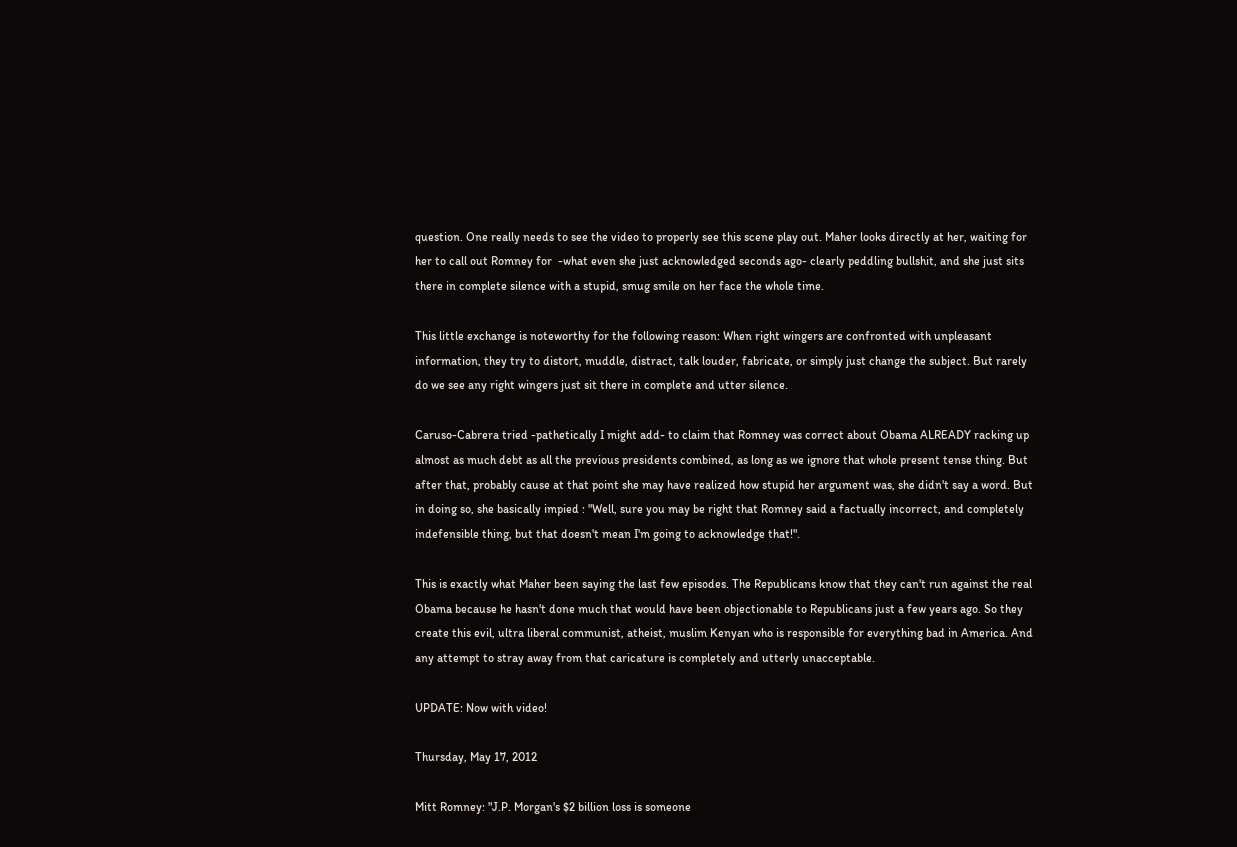question. One really needs to see the video to properly see this scene play out. Maher looks directly at her, waiting for her to call out Romney for  -what even she just acknowledged seconds ago- clearly peddling bullshit, and she just sits there in complete silence with a stupid, smug smile on her face the whole time.

This little exchange is noteworthy for the following reason: When right wingers are confronted with unpleasant information, they try to distort, muddle, distract, talk louder, fabricate, or simply just change the subject. But rarely do we see any right wingers just sit there in complete and utter silence.

Caruso-Cabrera tried -pathetically I might add- to claim that Romney was correct about Obama ALREADY racking up almost as much debt as all the previous presidents combined, as long as we ignore that whole present tense thing. But after that, probably cause at that point she may have realized how stupid her argument was, she didn't say a word. But in doing so, she basically impied : "Well, sure you may be right that Romney said a factually incorrect, and completely indefensible thing, but that doesn't mean I'm going to acknowledge that!".

This is exactly what Maher been saying the last few episodes. The Republicans know that they can't run against the real Obama because he hasn't done much that would have been objectionable to Republicans just a few years ago. So they create this evil, ultra liberal communist, atheist, muslim Kenyan who is responsible for everything bad in America. And any attempt to stray away from that caricature is completely and utterly unacceptable.

UPDATE: Now with video!

Thursday, May 17, 2012

Mitt Romney: "J.P. Morgan's $2 billion loss is someone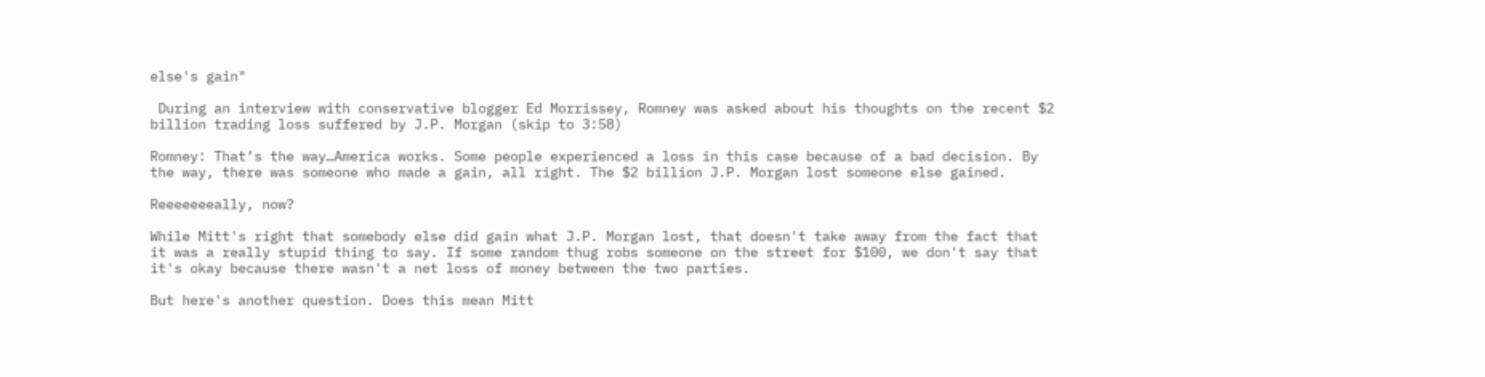else's gain"

 During an interview with conservative blogger Ed Morrissey, Romney was asked about his thoughts on the recent $2 billion trading loss suffered by J.P. Morgan (skip to 3:58)

Romney: That’s the way…America works. Some people experienced a loss in this case because of a bad decision. By the way, there was someone who made a gain, all right. The $2 billion J.P. Morgan lost someone else gained.

Reeeeeeeally, now?

While Mitt's right that somebody else did gain what J.P. Morgan lost, that doesn't take away from the fact that it was a really stupid thing to say. If some random thug robs someone on the street for $100, we don't say that it's okay because there wasn't a net loss of money between the two parties.

But here's another question. Does this mean Mitt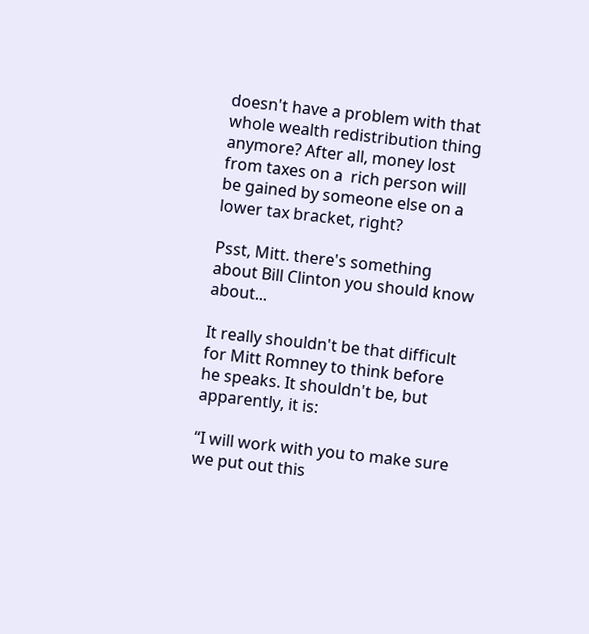doesn't have a problem with that whole wealth redistribution thing anymore? After all, money lost from taxes on a  rich person will be gained by someone else on a lower tax bracket, right?

Psst, Mitt. there's something about Bill Clinton you should know about...

It really shouldn't be that difficult for Mitt Romney to think before he speaks. It shouldn't be, but apparently, it is:

“I will work with you to make sure we put out this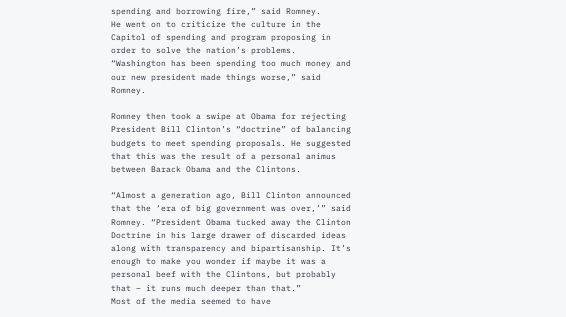spending and borrowing fire,” said Romney.
He went on to criticize the culture in the Capitol of spending and program proposing in order to solve the nation’s problems. “Washington has been spending too much money and our new president made things worse,” said Romney.

Romney then took a swipe at Obama for rejecting President Bill Clinton’s “doctrine” of balancing budgets to meet spending proposals. He suggested that this was the result of a personal animus between Barack Obama and the Clintons.

“Almost a generation ago, Bill Clinton announced that the ‘era of big government was over,’” said Romney. “President Obama tucked away the Clinton Doctrine in his large drawer of discarded ideas along with transparency and bipartisanship. It’s enough to make you wonder if maybe it was a personal beef with the Clintons, but probably that – it runs much deeper than that.”
Most of the media seemed to have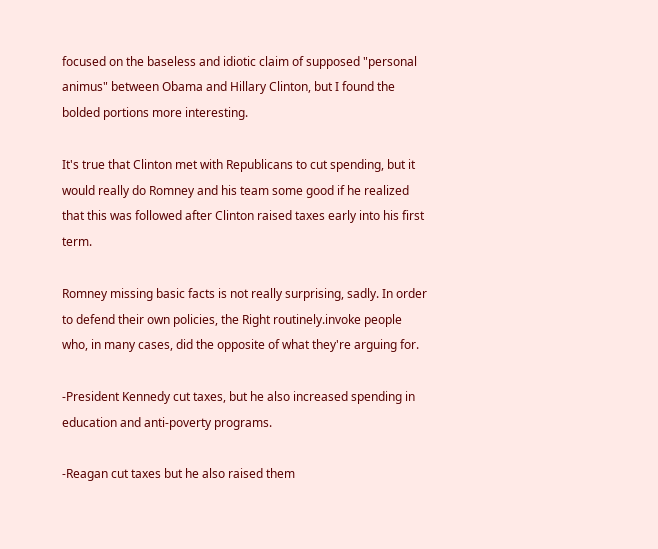focused on the baseless and idiotic claim of supposed "personal animus" between Obama and Hillary Clinton, but I found the bolded portions more interesting.

It's true that Clinton met with Republicans to cut spending, but it would really do Romney and his team some good if he realized that this was followed after Clinton raised taxes early into his first term.

Romney missing basic facts is not really surprising, sadly. In order to defend their own policies, the Right routinely.invoke people who, in many cases, did the opposite of what they're arguing for.

-President Kennedy cut taxes, but he also increased spending in education and anti-poverty programs.

-Reagan cut taxes but he also raised them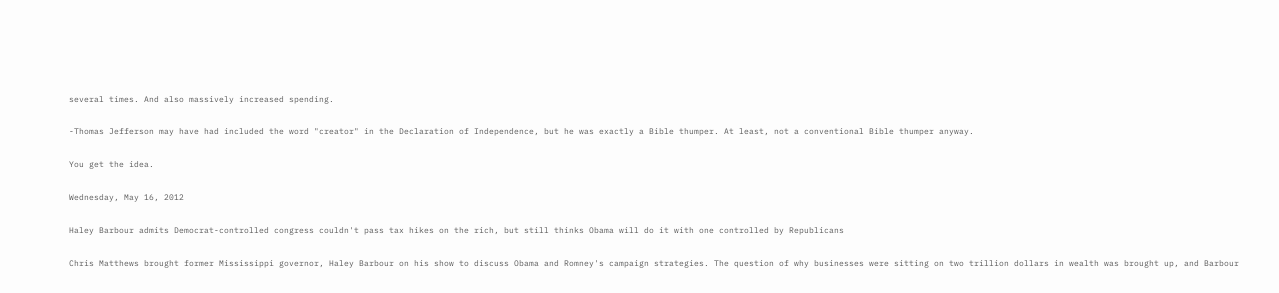several times. And also massively increased spending.

-Thomas Jefferson may have had included the word "creator" in the Declaration of Independence, but he was exactly a Bible thumper. At least, not a conventional Bible thumper anyway.

You get the idea.

Wednesday, May 16, 2012

Haley Barbour admits Democrat-controlled congress couldn't pass tax hikes on the rich, but still thinks Obama will do it with one controlled by Republicans

Chris Matthews brought former Mississippi governor, Haley Barbour on his show to discuss Obama and Romney's campaign strategies. The question of why businesses were sitting on two trillion dollars in wealth was brought up, and Barbour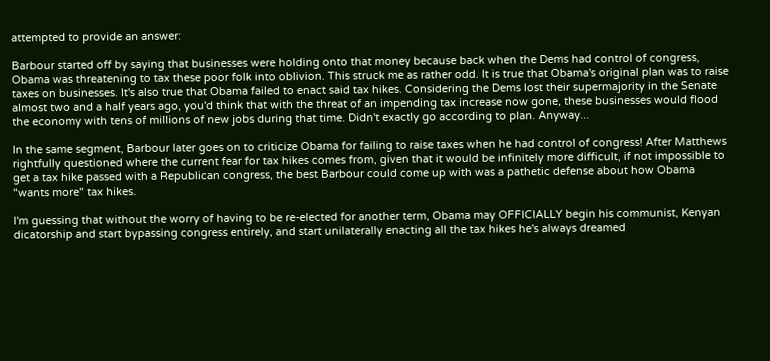attempted to provide an answer:

Barbour started off by saying that businesses were holding onto that money because back when the Dems had control of congress, Obama was threatening to tax these poor folk into oblivion. This struck me as rather odd. It is true that Obama's original plan was to raise taxes on businesses. It's also true that Obama failed to enact said tax hikes. Considering the Dems lost their supermajority in the Senate almost two and a half years ago, you'd think that with the threat of an impending tax increase now gone, these businesses would flood the economy with tens of millions of new jobs during that time. Didn't exactly go according to plan. Anyway...

In the same segment, Barbour later goes on to criticize Obama for failing to raise taxes when he had control of congress! After Matthews rightfully questioned where the current fear for tax hikes comes from, given that it would be infinitely more difficult, if not impossible to get a tax hike passed with a Republican congress, the best Barbour could come up with was a pathetic defense about how Obama "wants more" tax hikes.

I'm guessing that without the worry of having to be re-elected for another term, Obama may OFFICIALLY begin his communist, Kenyan dicatorship and start bypassing congress entirely, and start unilaterally enacting all the tax hikes he's always dreamed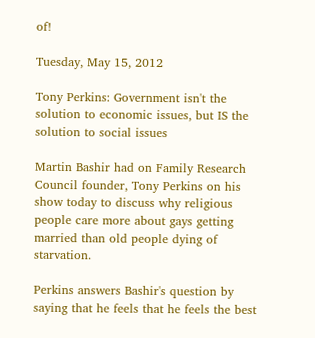of!

Tuesday, May 15, 2012

Tony Perkins: Government isn't the solution to economic issues, but IS the solution to social issues

Martin Bashir had on Family Research Council founder, Tony Perkins on his show today to discuss why religious people care more about gays getting married than old people dying of starvation.

Perkins answers Bashir's question by saying that he feels that he feels the best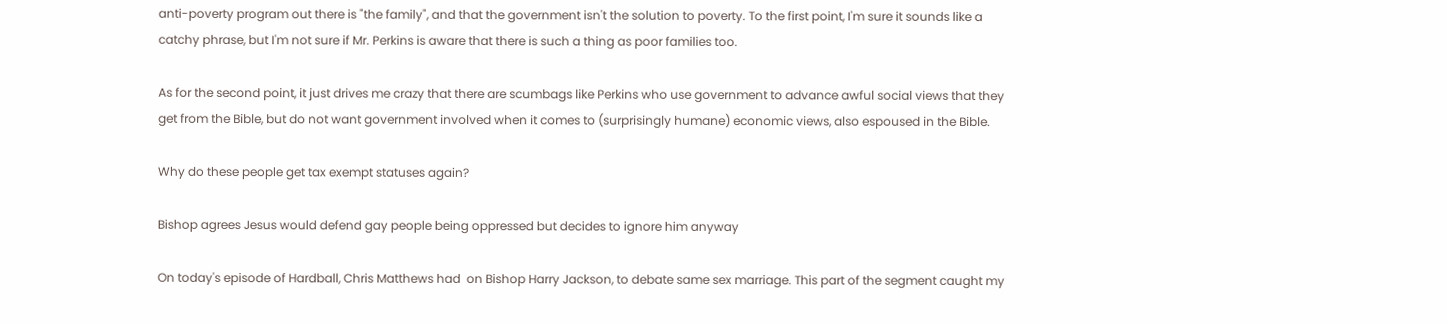anti-poverty program out there is "the family", and that the government isn't the solution to poverty. To the first point, I'm sure it sounds like a catchy phrase, but I'm not sure if Mr. Perkins is aware that there is such a thing as poor families too.

As for the second point, it just drives me crazy that there are scumbags like Perkins who use government to advance awful social views that they get from the Bible, but do not want government involved when it comes to (surprisingly humane) economic views, also espoused in the Bible.

Why do these people get tax exempt statuses again?

Bishop agrees Jesus would defend gay people being oppressed but decides to ignore him anyway

On today's episode of Hardball, Chris Matthews had  on Bishop Harry Jackson, to debate same sex marriage. This part of the segment caught my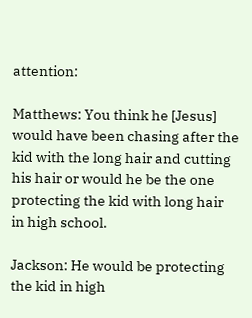attention:

Matthews: You think he [Jesus] would have been chasing after the kid with the long hair and cutting his hair or would he be the one protecting the kid with long hair in high school.

Jackson: He would be protecting the kid in high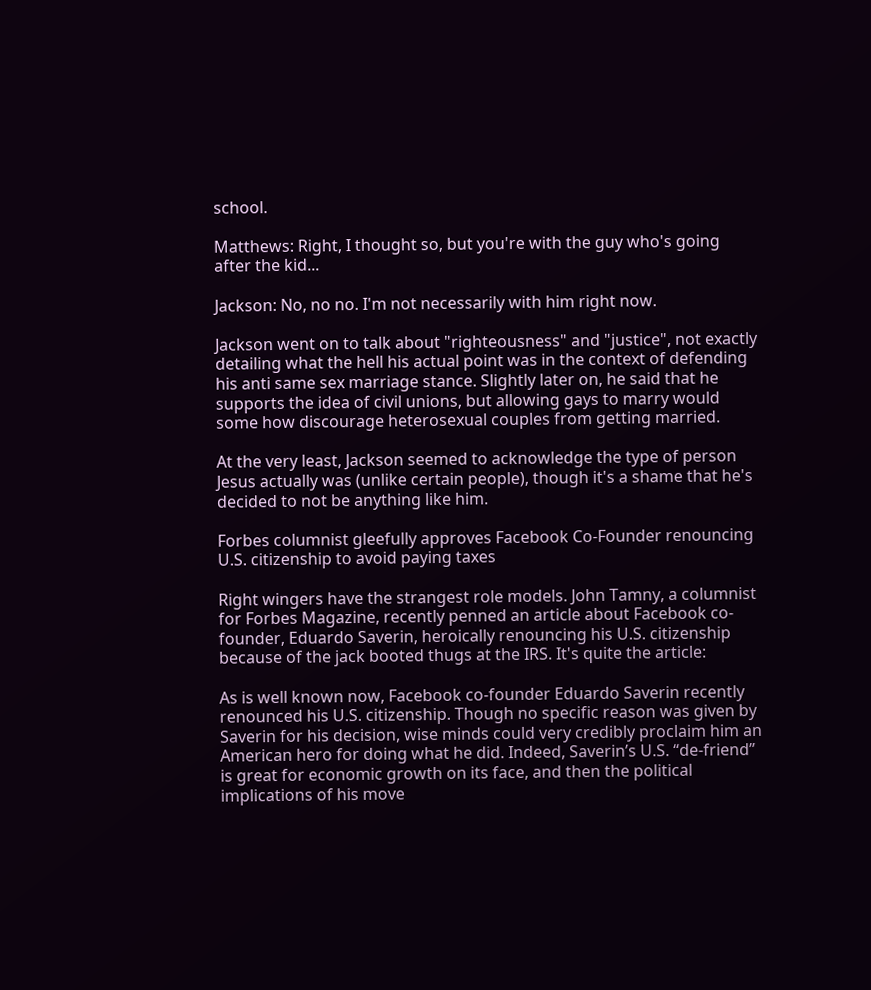school.

Matthews: Right, I thought so, but you're with the guy who's going after the kid...

Jackson: No, no no. I'm not necessarily with him right now.

Jackson went on to talk about "righteousness" and "justice", not exactly detailing what the hell his actual point was in the context of defending his anti same sex marriage stance. Slightly later on, he said that he supports the idea of civil unions, but allowing gays to marry would some how discourage heterosexual couples from getting married.

At the very least, Jackson seemed to acknowledge the type of person Jesus actually was (unlike certain people), though it's a shame that he's decided to not be anything like him.

Forbes columnist gleefully approves Facebook Co-Founder renouncing U.S. citizenship to avoid paying taxes

Right wingers have the strangest role models. John Tamny, a columnist for Forbes Magazine, recently penned an article about Facebook co-founder, Eduardo Saverin, heroically renouncing his U.S. citizenship because of the jack booted thugs at the IRS. It's quite the article:

As is well known now, Facebook co-founder Eduardo Saverin recently renounced his U.S. citizenship. Though no specific reason was given by Saverin for his decision, wise minds could very credibly proclaim him an American hero for doing what he did. Indeed, Saverin’s U.S. “de-friend” is great for economic growth on its face, and then the political implications of his move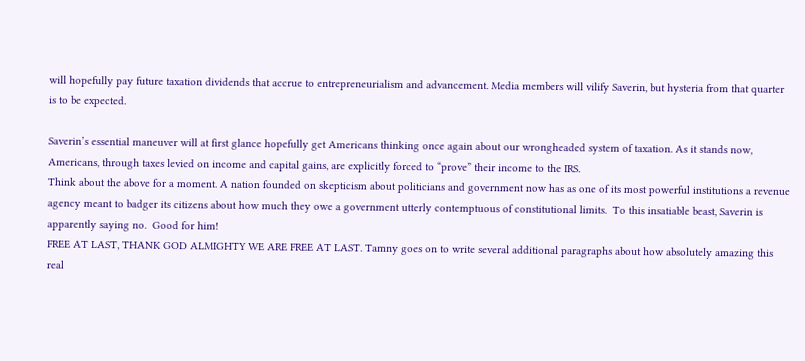will hopefully pay future taxation dividends that accrue to entrepreneurialism and advancement. Media members will vilify Saverin, but hysteria from that quarter is to be expected.

Saverin’s essential maneuver will at first glance hopefully get Americans thinking once again about our wrongheaded system of taxation. As it stands now, Americans, through taxes levied on income and capital gains, are explicitly forced to “prove” their income to the IRS.
Think about the above for a moment. A nation founded on skepticism about politicians and government now has as one of its most powerful institutions a revenue agency meant to badger its citizens about how much they owe a government utterly contemptuous of constitutional limits.  To this insatiable beast, Saverin is apparently saying no.  Good for him!
FREE AT LAST, THANK GOD ALMIGHTY WE ARE FREE AT LAST. Tamny goes on to write several additional paragraphs about how absolutely amazing this real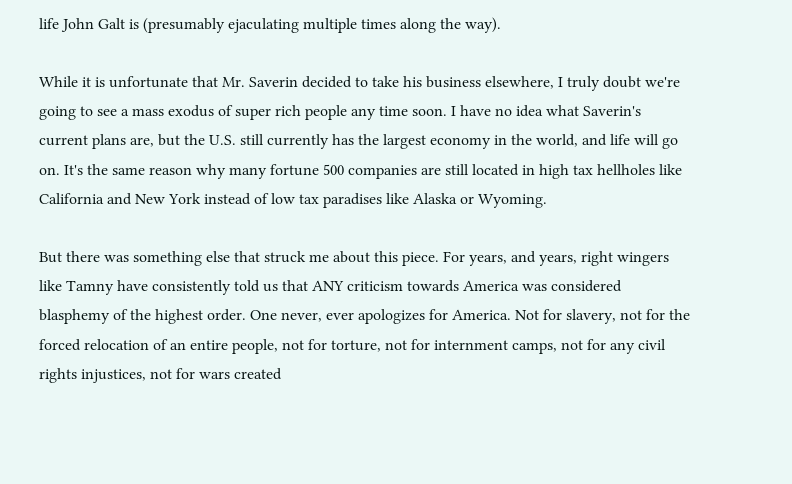life John Galt is (presumably ejaculating multiple times along the way).

While it is unfortunate that Mr. Saverin decided to take his business elsewhere, I truly doubt we're going to see a mass exodus of super rich people any time soon. I have no idea what Saverin's current plans are, but the U.S. still currently has the largest economy in the world, and life will go on. It's the same reason why many fortune 500 companies are still located in high tax hellholes like California and New York instead of low tax paradises like Alaska or Wyoming.

But there was something else that struck me about this piece. For years, and years, right wingers like Tamny have consistently told us that ANY criticism towards America was considered blasphemy of the highest order. One never, ever apologizes for America. Not for slavery, not for the forced relocation of an entire people, not for torture, not for internment camps, not for any civil rights injustices, not for wars created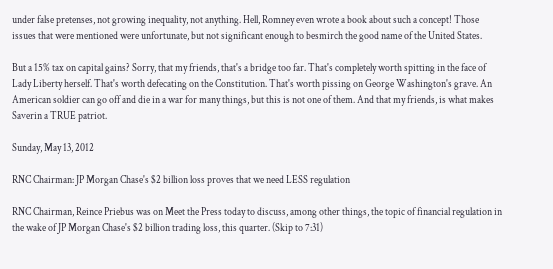under false pretenses, not growing inequality, not anything. Hell, Romney even wrote a book about such a concept! Those issues that were mentioned were unfortunate, but not significant enough to besmirch the good name of the United States.

But a 15% tax on capital gains? Sorry, that my friends, that's a bridge too far. That's completely worth spitting in the face of Lady Liberty herself. That's worth defecating on the Constitution. That's worth pissing on George Washington's grave. An American soldier can go off and die in a war for many things, but this is not one of them. And that my friends, is what makes Saverin a TRUE patriot.

Sunday, May 13, 2012

RNC Chairman: JP Morgan Chase's $2 billion loss proves that we need LESS regulation

RNC Chairman, Reince Priebus was on Meet the Press today to discuss, among other things, the topic of financial regulation in the wake of JP Morgan Chase's $2 billion trading loss, this quarter. (Skip to 7:31)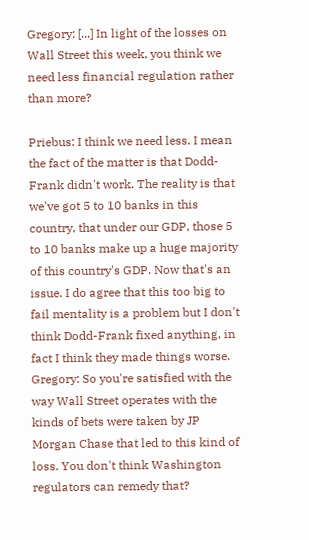Gregory: [...] In light of the losses on Wall Street this week, you think we need less financial regulation rather than more?

Priebus: I think we need less. I mean the fact of the matter is that Dodd-Frank didn't work. The reality is that we've got 5 to 10 banks in this country, that under our GDP, those 5 to 10 banks make up a huge majority of this country's GDP. Now that's an issue. I do agree that this too big to fail mentality is a problem but I don't think Dodd-Frank fixed anything, in fact I think they made things worse.
Gregory: So you're satisfied with the way Wall Street operates with the kinds of bets were taken by JP Morgan Chase that led to this kind of loss. You don't think Washington regulators can remedy that?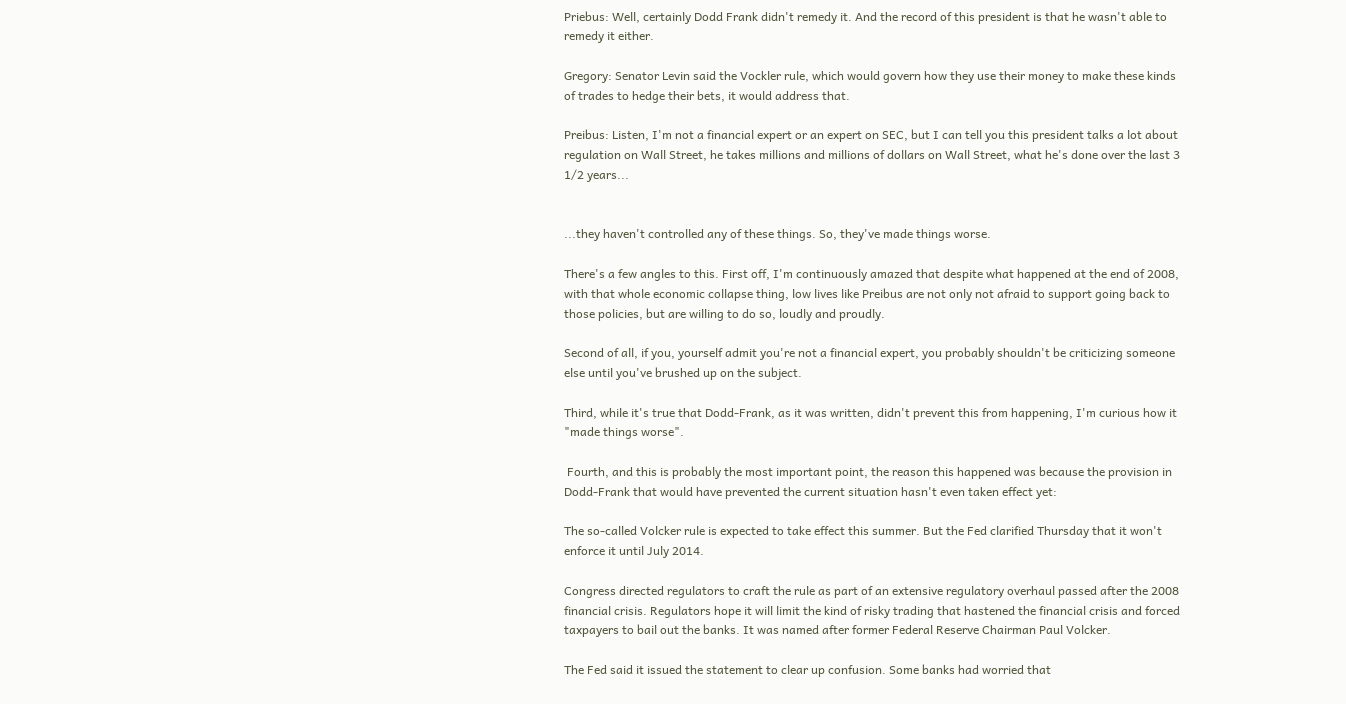Priebus: Well, certainly Dodd Frank didn't remedy it. And the record of this president is that he wasn't able to remedy it either.

Gregory: Senator Levin said the Vockler rule, which would govern how they use their money to make these kinds of trades to hedge their bets, it would address that.

Preibus: Listen, I'm not a financial expert or an expert on SEC, but I can tell you this president talks a lot about regulation on Wall Street, he takes millions and millions of dollars on Wall Street, what he's done over the last 3 1/2 years...


...they haven't controlled any of these things. So, they've made things worse.

There's a few angles to this. First off, I'm continuously amazed that despite what happened at the end of 2008, with that whole economic collapse thing, low lives like Preibus are not only not afraid to support going back to those policies, but are willing to do so, loudly and proudly.

Second of all, if you, yourself admit you're not a financial expert, you probably shouldn't be criticizing someone else until you've brushed up on the subject.

Third, while it's true that Dodd-Frank, as it was written, didn't prevent this from happening, I'm curious how it "made things worse".

 Fourth, and this is probably the most important point, the reason this happened was because the provision in Dodd-Frank that would have prevented the current situation hasn't even taken effect yet:

The so-called Volcker rule is expected to take effect this summer. But the Fed clarified Thursday that it won't enforce it until July 2014.

Congress directed regulators to craft the rule as part of an extensive regulatory overhaul passed after the 2008 financial crisis. Regulators hope it will limit the kind of risky trading that hastened the financial crisis and forced taxpayers to bail out the banks. It was named after former Federal Reserve Chairman Paul Volcker.

The Fed said it issued the statement to clear up confusion. Some banks had worried that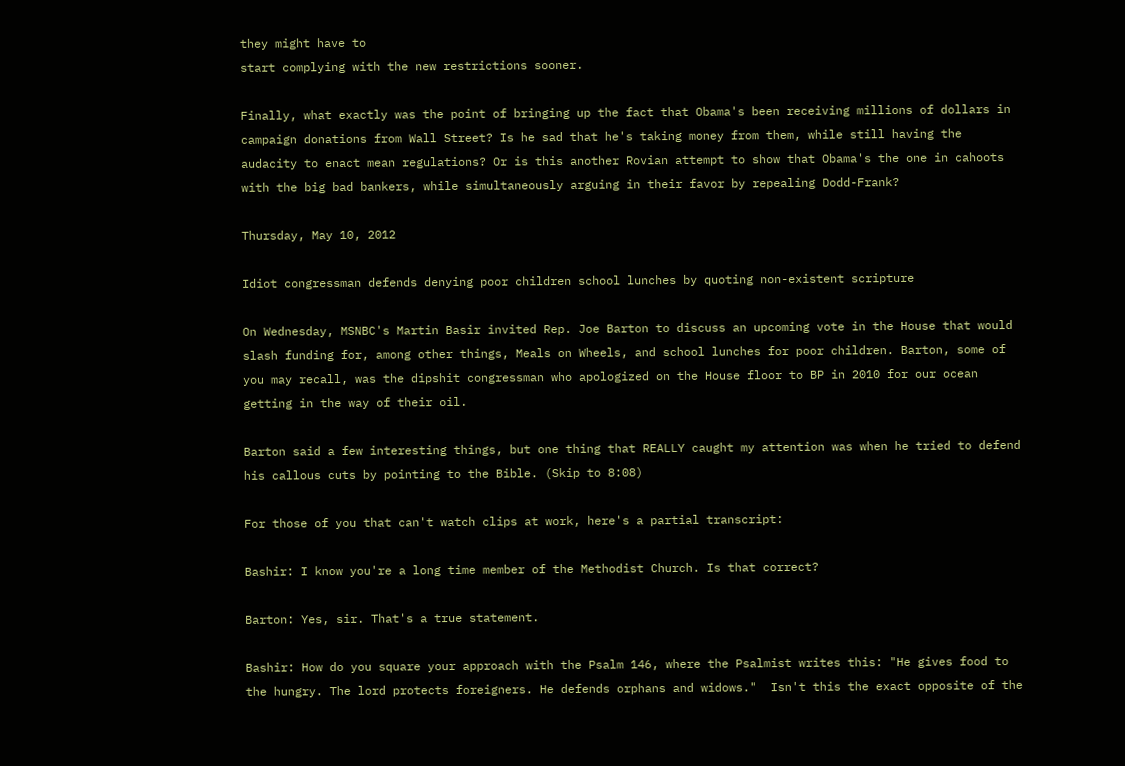they might have to
start complying with the new restrictions sooner.

Finally, what exactly was the point of bringing up the fact that Obama's been receiving millions of dollars in campaign donations from Wall Street? Is he sad that he's taking money from them, while still having the audacity to enact mean regulations? Or is this another Rovian attempt to show that Obama's the one in cahoots with the big bad bankers, while simultaneously arguing in their favor by repealing Dodd-Frank?

Thursday, May 10, 2012

Idiot congressman defends denying poor children school lunches by quoting non-existent scripture

On Wednesday, MSNBC's Martin Basir invited Rep. Joe Barton to discuss an upcoming vote in the House that would slash funding for, among other things, Meals on Wheels, and school lunches for poor children. Barton, some of you may recall, was the dipshit congressman who apologized on the House floor to BP in 2010 for our ocean getting in the way of their oil.

Barton said a few interesting things, but one thing that REALLY caught my attention was when he tried to defend his callous cuts by pointing to the Bible. (Skip to 8:08)

For those of you that can't watch clips at work, here's a partial transcript:

Bashir: I know you're a long time member of the Methodist Church. Is that correct?

Barton: Yes, sir. That's a true statement.

Bashir: How do you square your approach with the Psalm 146, where the Psalmist writes this: "He gives food to the hungry. The lord protects foreigners. He defends orphans and widows."  Isn't this the exact opposite of the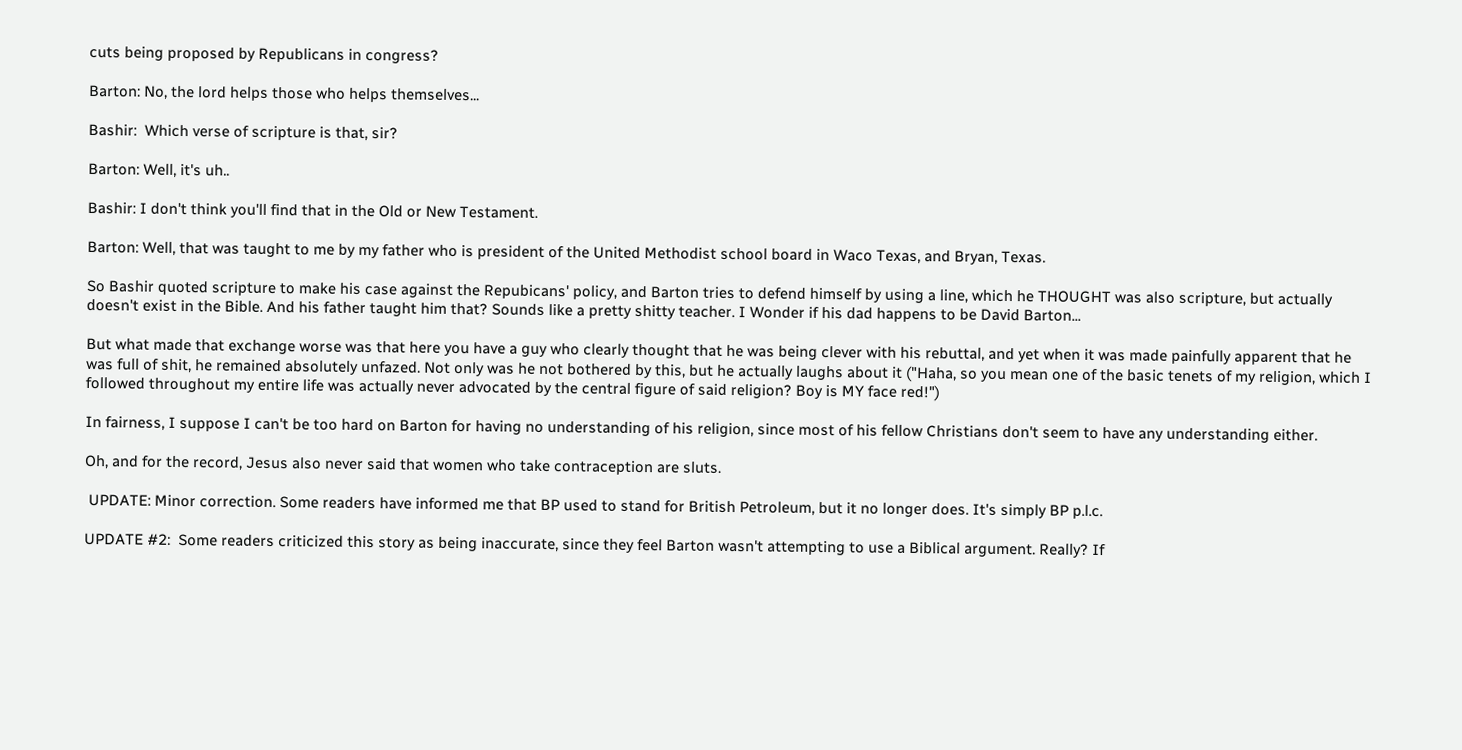cuts being proposed by Republicans in congress?

Barton: No, the lord helps those who helps themselves...

Bashir:  Which verse of scripture is that, sir?

Barton: Well, it's uh..

Bashir: I don't think you'll find that in the Old or New Testament.

Barton: Well, that was taught to me by my father who is president of the United Methodist school board in Waco Texas, and Bryan, Texas.

So Bashir quoted scripture to make his case against the Repubicans' policy, and Barton tries to defend himself by using a line, which he THOUGHT was also scripture, but actually doesn't exist in the Bible. And his father taught him that? Sounds like a pretty shitty teacher. I Wonder if his dad happens to be David Barton...

But what made that exchange worse was that here you have a guy who clearly thought that he was being clever with his rebuttal, and yet when it was made painfully apparent that he was full of shit, he remained absolutely unfazed. Not only was he not bothered by this, but he actually laughs about it ("Haha, so you mean one of the basic tenets of my religion, which I followed throughout my entire life was actually never advocated by the central figure of said religion? Boy is MY face red!")

In fairness, I suppose I can't be too hard on Barton for having no understanding of his religion, since most of his fellow Christians don't seem to have any understanding either.

Oh, and for the record, Jesus also never said that women who take contraception are sluts.

 UPDATE: Minor correction. Some readers have informed me that BP used to stand for British Petroleum, but it no longer does. It's simply BP p.l.c.

UPDATE #2:  Some readers criticized this story as being inaccurate, since they feel Barton wasn't attempting to use a Biblical argument. Really? If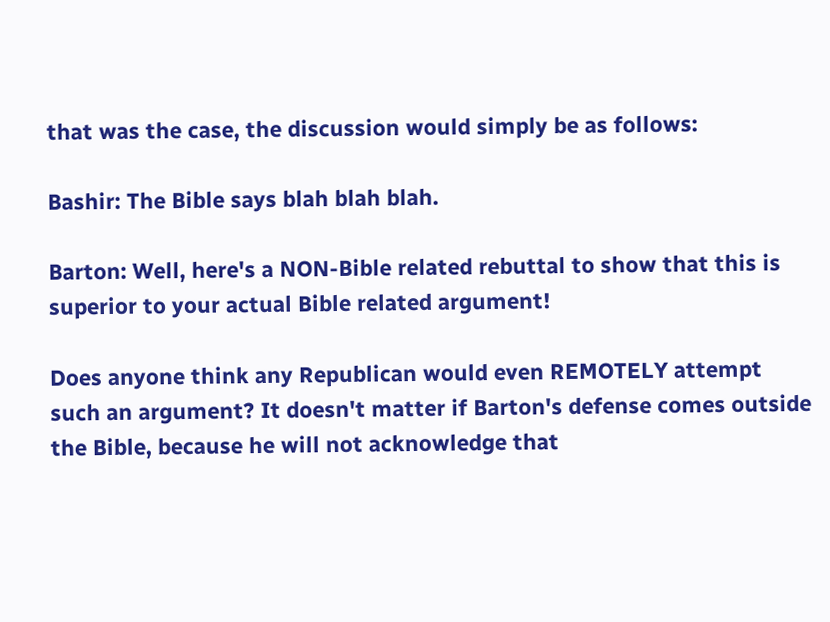that was the case, the discussion would simply be as follows:

Bashir: The Bible says blah blah blah.

Barton: Well, here's a NON-Bible related rebuttal to show that this is superior to your actual Bible related argument!

Does anyone think any Republican would even REMOTELY attempt such an argument? It doesn't matter if Barton's defense comes outside the Bible, because he will not acknowledge that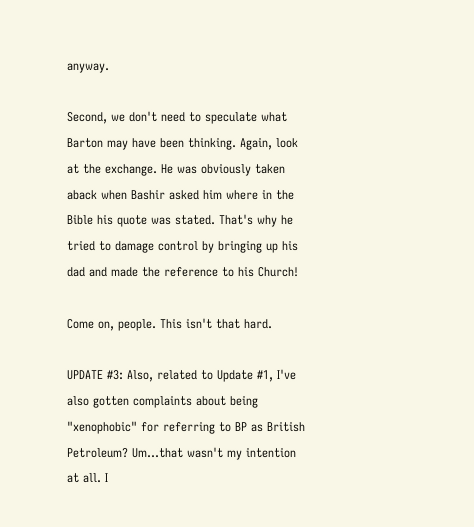anyway.

Second, we don't need to speculate what Barton may have been thinking. Again, look at the exchange. He was obviously taken aback when Bashir asked him where in the Bible his quote was stated. That's why he tried to damage control by bringing up his dad and made the reference to his Church!

Come on, people. This isn't that hard.

UPDATE #3: Also, related to Update #1, I've also gotten complaints about being "xenophobic" for referring to BP as British Petroleum? Um...that wasn't my intention at all. I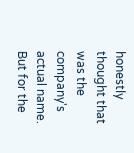honestly thought that was the company's actual name. But for the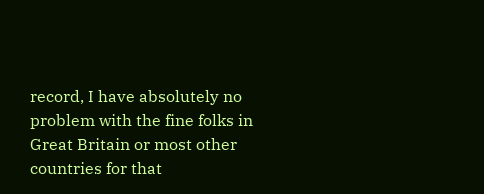record, I have absolutely no problem with the fine folks in Great Britain or most other countries for that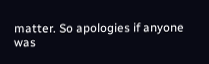matter. So apologies if anyone was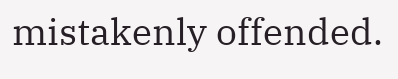mistakenly offended.